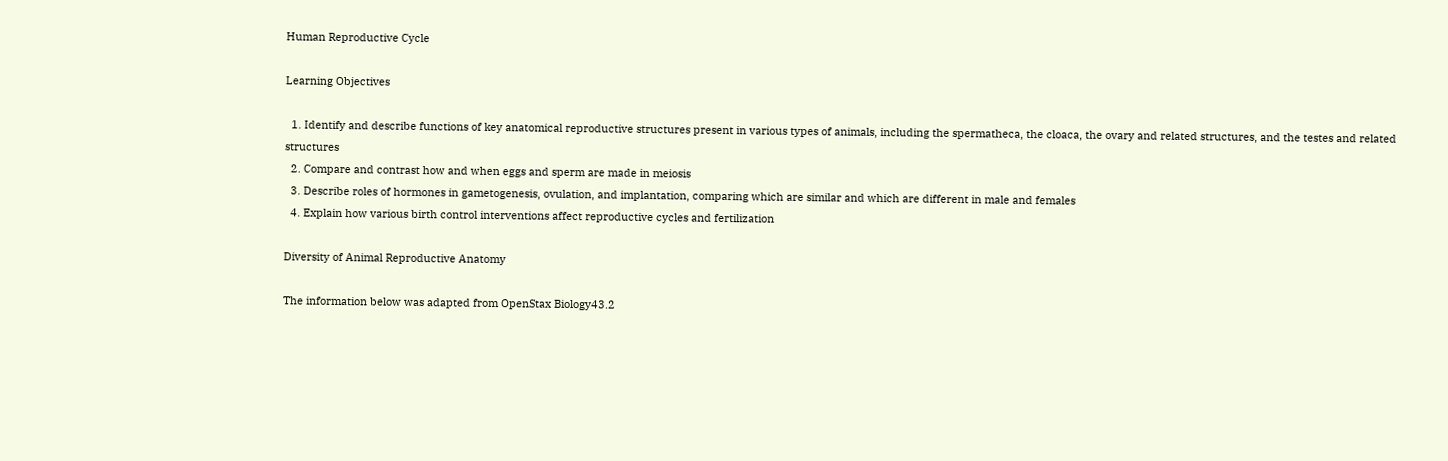Human Reproductive Cycle

Learning Objectives

  1. Identify and describe functions of key anatomical reproductive structures present in various types of animals, including the spermatheca, the cloaca, the ovary and related structures, and the testes and related structures
  2. Compare and contrast how and when eggs and sperm are made in meiosis
  3. Describe roles of hormones in gametogenesis, ovulation, and implantation, comparing which are similar and which are different in male and females
  4. Explain how various birth control interventions affect reproductive cycles and fertilization

Diversity of Animal Reproductive Anatomy

The information below was adapted from OpenStax Biology43.2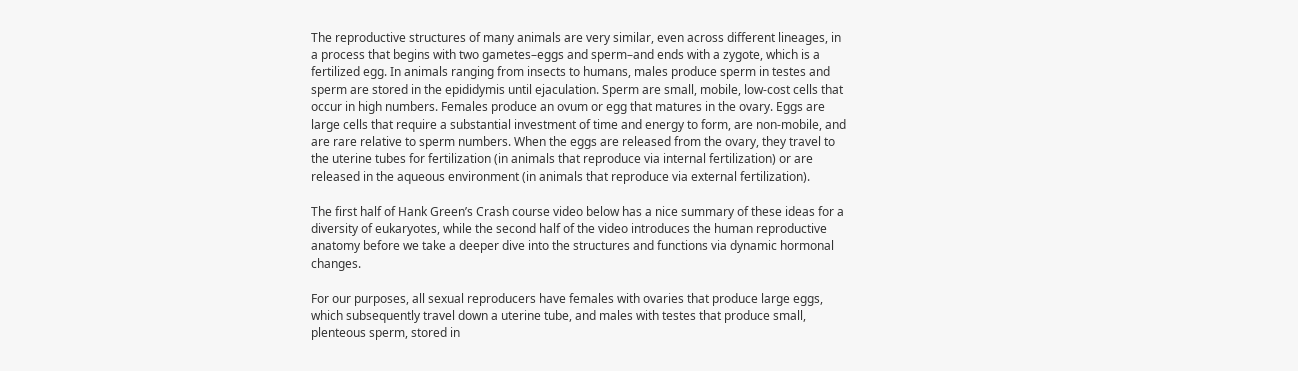The reproductive structures of many animals are very similar, even across different lineages, in a process that begins with two gametes–eggs and sperm–and ends with a zygote, which is a fertilized egg. In animals ranging from insects to humans, males produce sperm in testes and sperm are stored in the epididymis until ejaculation. Sperm are small, mobile, low-cost cells that occur in high numbers. Females produce an ovum or egg that matures in the ovary. Eggs are large cells that require a substantial investment of time and energy to form, are non-mobile, and are rare relative to sperm numbers. When the eggs are released from the ovary, they travel to the uterine tubes for fertilization (in animals that reproduce via internal fertilization) or are released in the aqueous environment (in animals that reproduce via external fertilization).

The first half of Hank Green’s Crash course video below has a nice summary of these ideas for a diversity of eukaryotes, while the second half of the video introduces the human reproductive anatomy before we take a deeper dive into the structures and functions via dynamic hormonal changes.

For our purposes, all sexual reproducers have females with ovaries that produce large eggs, which subsequently travel down a uterine tube, and males with testes that produce small, plenteous sperm, stored in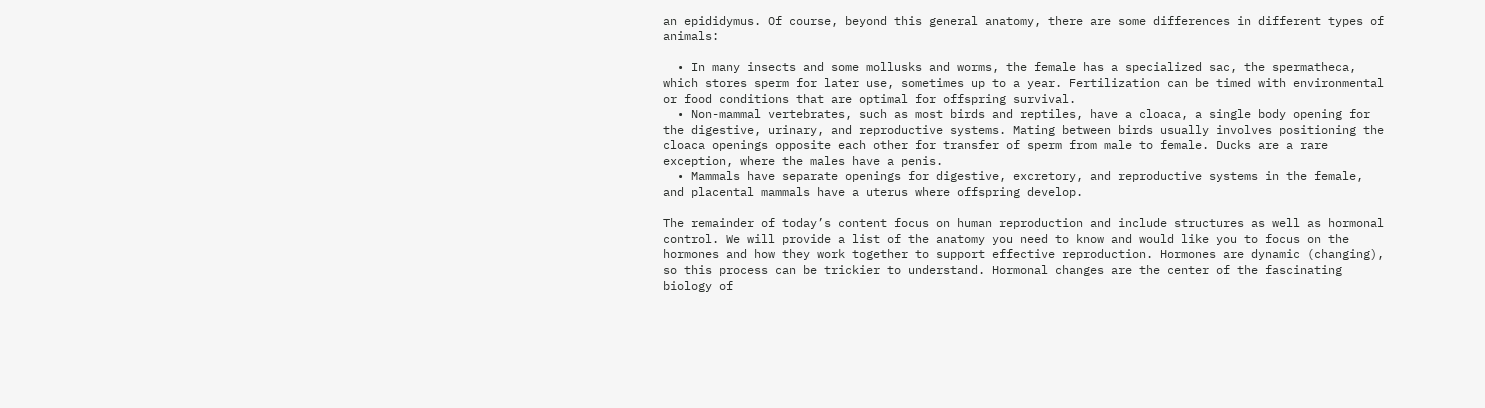an epididymus. Of course, beyond this general anatomy, there are some differences in different types of animals:

  • In many insects and some mollusks and worms, the female has a specialized sac, the spermatheca, which stores sperm for later use, sometimes up to a year. Fertilization can be timed with environmental or food conditions that are optimal for offspring survival.
  • Non-mammal vertebrates, such as most birds and reptiles, have a cloaca, a single body opening for the digestive, urinary, and reproductive systems. Mating between birds usually involves positioning the cloaca openings opposite each other for transfer of sperm from male to female. Ducks are a rare exception, where the males have a penis.
  • Mammals have separate openings for digestive, excretory, and reproductive systems in the female, and placental mammals have a uterus where offspring develop.

The remainder of today’s content focus on human reproduction and include structures as well as hormonal control. We will provide a list of the anatomy you need to know and would like you to focus on the hormones and how they work together to support effective reproduction. Hormones are dynamic (changing), so this process can be trickier to understand. Hormonal changes are the center of the fascinating biology of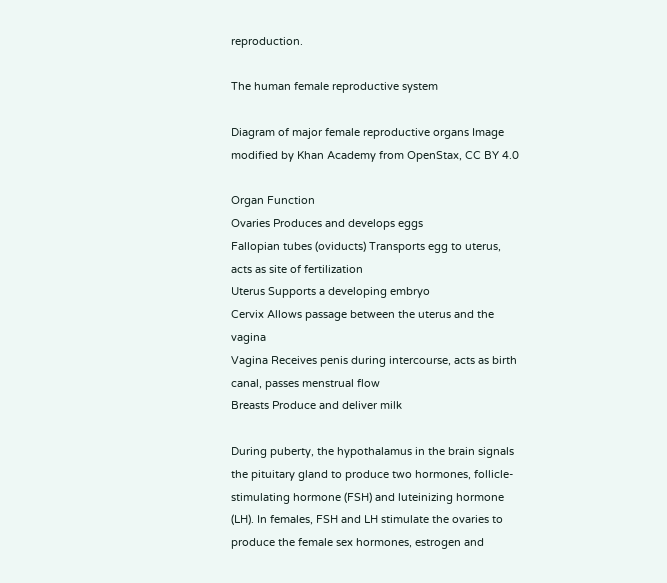reproduction.

The human female reproductive system

Diagram of major female reproductive organs Image modified by Khan Academy from OpenStax, CC BY 4.0

Organ Function
Ovaries Produces and develops eggs
Fallopian tubes (oviducts) Transports egg to uterus, acts as site of fertilization
Uterus Supports a developing embryo
Cervix Allows passage between the uterus and the vagina
Vagina Receives penis during intercourse, acts as birth canal, passes menstrual flow
Breasts Produce and deliver milk

During puberty, the hypothalamus in the brain signals the pituitary gland to produce two hormones, follicle-stimulating hormone (FSH) and luteinizing hormone (LH). In females, FSH and LH stimulate the ovaries to produce the female sex hormones, estrogen and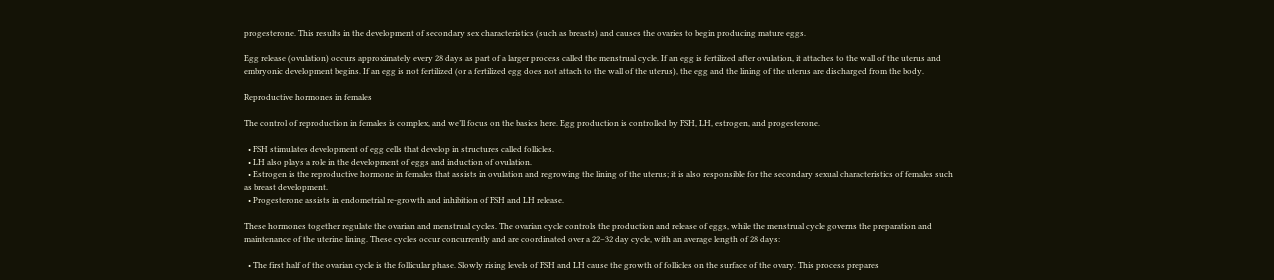progesterone. This results in the development of secondary sex characteristics (such as breasts) and causes the ovaries to begin producing mature eggs.

Egg release (ovulation) occurs approximately every 28 days as part of a larger process called the menstrual cycle. If an egg is fertilized after ovulation, it attaches to the wall of the uterus and embryonic development begins. If an egg is not fertilized (or a fertilized egg does not attach to the wall of the uterus), the egg and the lining of the uterus are discharged from the body.

Reproductive hormones in females

The control of reproduction in females is complex, and we’ll focus on the basics here. Egg production is controlled by FSH, LH, estrogen, and progesterone.

  • FSH stimulates development of egg cells that develop in structures called follicles.
  • LH also plays a role in the development of eggs and induction of ovulation.
  • Estrogen is the reproductive hormone in females that assists in ovulation and regrowing the lining of the uterus; it is also responsible for the secondary sexual characteristics of females such as breast development.
  • Progesterone assists in endometrial re-growth and inhibition of FSH and LH release.

These hormones together regulate the ovarian and menstrual cycles. The ovarian cycle controls the production and release of eggs, while the menstrual cycle governs the preparation and maintenance of the uterine lining. These cycles occur concurrently and are coordinated over a 22–32 day cycle, with an average length of 28 days:

  • The first half of the ovarian cycle is the follicular phase. Slowly rising levels of FSH and LH cause the growth of follicles on the surface of the ovary. This process prepares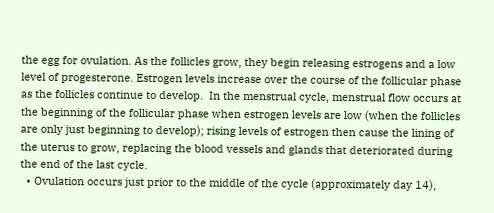the egg for ovulation. As the follicles grow, they begin releasing estrogens and a low level of progesterone. Estrogen levels increase over the course of the follicular phase as the follicles continue to develop.  In the menstrual cycle, menstrual flow occurs at the beginning of the follicular phase when estrogen levels are low (when the follicles are only just beginning to develop); rising levels of estrogen then cause the lining of the uterus to grow, replacing the blood vessels and glands that deteriorated during the end of the last cycle.
  • Ovulation occurs just prior to the middle of the cycle (approximately day 14),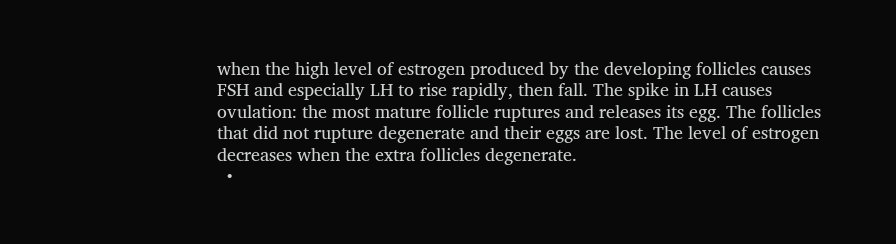when the high level of estrogen produced by the developing follicles causes FSH and especially LH to rise rapidly, then fall. The spike in LH causes ovulation: the most mature follicle ruptures and releases its egg. The follicles that did not rupture degenerate and their eggs are lost. The level of estrogen decreases when the extra follicles degenerate.
  •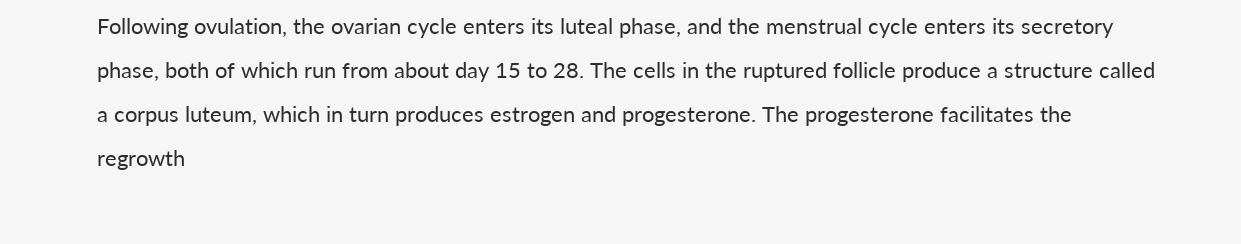Following ovulation, the ovarian cycle enters its luteal phase, and the menstrual cycle enters its secretory phase, both of which run from about day 15 to 28. The cells in the ruptured follicle produce a structure called a corpus luteum, which in turn produces estrogen and progesterone. The progesterone facilitates the regrowth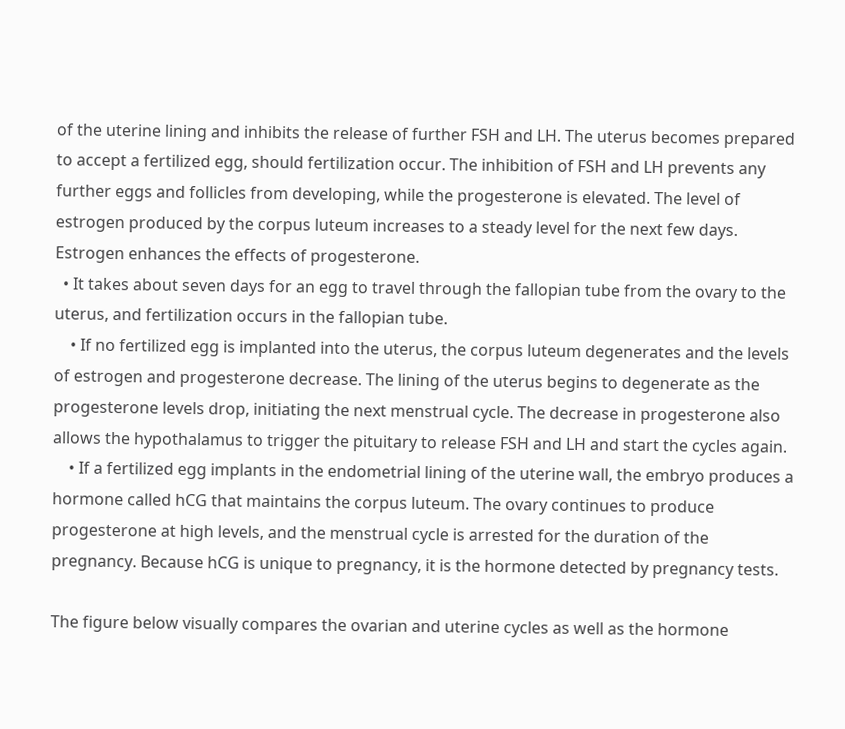of the uterine lining and inhibits the release of further FSH and LH. The uterus becomes prepared to accept a fertilized egg, should fertilization occur. The inhibition of FSH and LH prevents any further eggs and follicles from developing, while the progesterone is elevated. The level of estrogen produced by the corpus luteum increases to a steady level for the next few days. Estrogen enhances the effects of progesterone.
  • It takes about seven days for an egg to travel through the fallopian tube from the ovary to the uterus, and fertilization occurs in the fallopian tube.
    • If no fertilized egg is implanted into the uterus, the corpus luteum degenerates and the levels of estrogen and progesterone decrease. The lining of the uterus begins to degenerate as the progesterone levels drop, initiating the next menstrual cycle. The decrease in progesterone also allows the hypothalamus to trigger the pituitary to release FSH and LH and start the cycles again.
    • If a fertilized egg implants in the endometrial lining of the uterine wall, the embryo produces a hormone called hCG that maintains the corpus luteum. The ovary continues to produce progesterone at high levels, and the menstrual cycle is arrested for the duration of the pregnancy. Because hCG is unique to pregnancy, it is the hormone detected by pregnancy tests.

The figure below visually compares the ovarian and uterine cycles as well as the hormone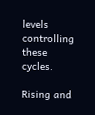levels controlling these cycles.

Rising and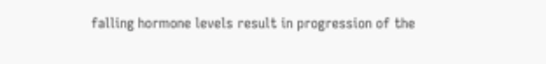falling hormone levels result in progression of the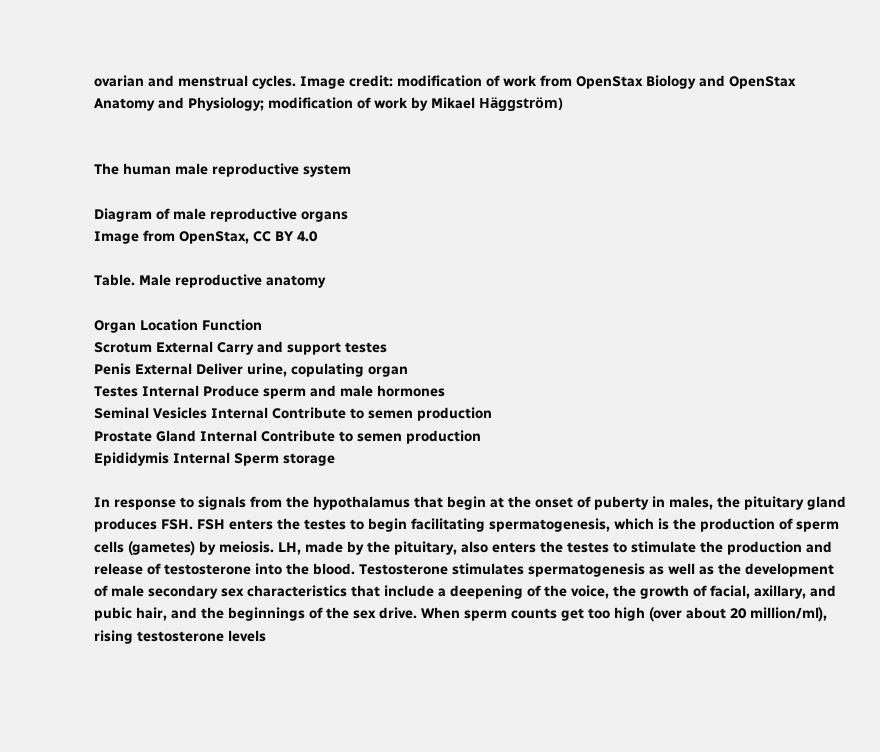ovarian and menstrual cycles. Image credit: modification of work from OpenStax Biology and OpenStax Anatomy and Physiology; modification of work by Mikael Häggström)


The human male reproductive system

Diagram of male reproductive organs
Image from OpenStax, CC BY 4.0

Table. Male reproductive anatomy

Organ Location Function
Scrotum External Carry and support testes
Penis External Deliver urine, copulating organ
Testes Internal Produce sperm and male hormones
Seminal Vesicles Internal Contribute to semen production
Prostate Gland Internal Contribute to semen production
Epididymis Internal Sperm storage

In response to signals from the hypothalamus that begin at the onset of puberty in males, the pituitary gland produces FSH. FSH enters the testes to begin facilitating spermatogenesis, which is the production of sperm cells (gametes) by meiosis. LH, made by the pituitary, also enters the testes to stimulate the production and release of testosterone into the blood. Testosterone stimulates spermatogenesis as well as the development of male secondary sex characteristics that include a deepening of the voice, the growth of facial, axillary, and pubic hair, and the beginnings of the sex drive. When sperm counts get too high (over about 20 million/ml), rising testosterone levels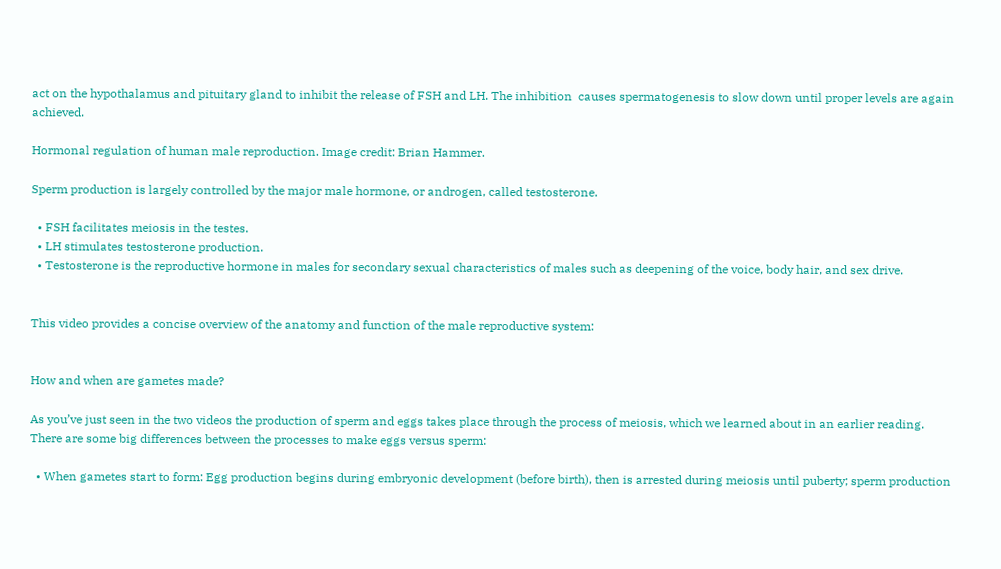act on the hypothalamus and pituitary gland to inhibit the release of FSH and LH. The inhibition  causes spermatogenesis to slow down until proper levels are again achieved.

Hormonal regulation of human male reproduction. Image credit: Brian Hammer.

Sperm production is largely controlled by the major male hormone, or androgen, called testosterone.

  • FSH facilitates meiosis in the testes.
  • LH stimulates testosterone production.
  • Testosterone is the reproductive hormone in males for secondary sexual characteristics of males such as deepening of the voice, body hair, and sex drive.


This video provides a concise overview of the anatomy and function of the male reproductive system:


How and when are gametes made?

As you’ve just seen in the two videos the production of sperm and eggs takes place through the process of meiosis, which we learned about in an earlier reading. There are some big differences between the processes to make eggs versus sperm:

  • When gametes start to form: Egg production begins during embryonic development (before birth), then is arrested during meiosis until puberty; sperm production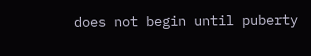does not begin until puberty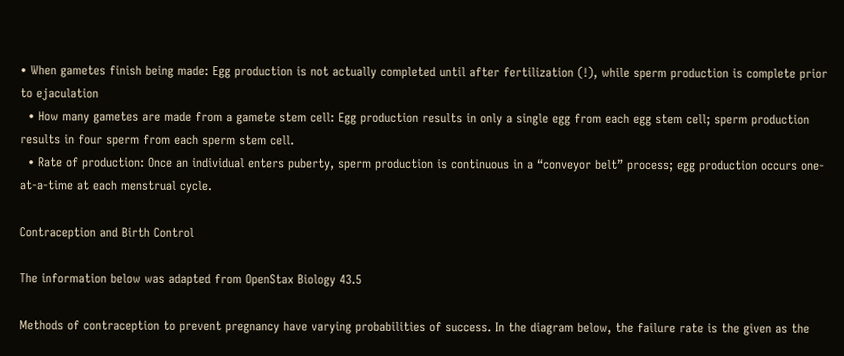• When gametes finish being made: Egg production is not actually completed until after fertilization (!), while sperm production is complete prior to ejaculation
  • How many gametes are made from a gamete stem cell: Egg production results in only a single egg from each egg stem cell; sperm production results in four sperm from each sperm stem cell.
  • Rate of production: Once an individual enters puberty, sperm production is continuous in a “conveyor belt” process; egg production occurs one-at-a-time at each menstrual cycle.

Contraception and Birth Control

The information below was adapted from OpenStax Biology 43.5

Methods of contraception to prevent pregnancy have varying probabilities of success. In the diagram below, the failure rate is the given as the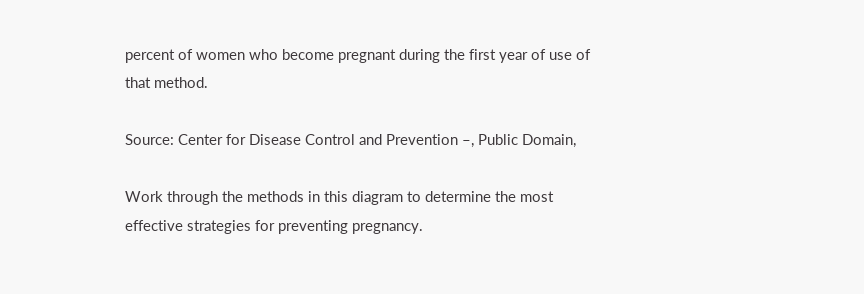percent of women who become pregnant during the first year of use of that method.

Source: Center for Disease Control and Prevention –, Public Domain,

Work through the methods in this diagram to determine the most effective strategies for preventing pregnancy.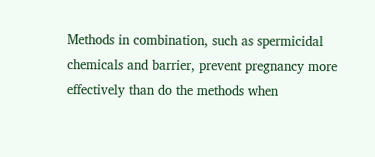Methods in combination, such as spermicidal chemicals and barrier, prevent pregnancy more effectively than do the methods when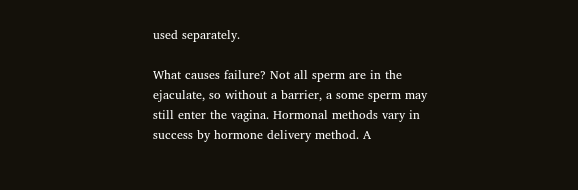used separately.

What causes failure? Not all sperm are in the ejaculate, so without a barrier, a some sperm may still enter the vagina. Hormonal methods vary in success by hormone delivery method. A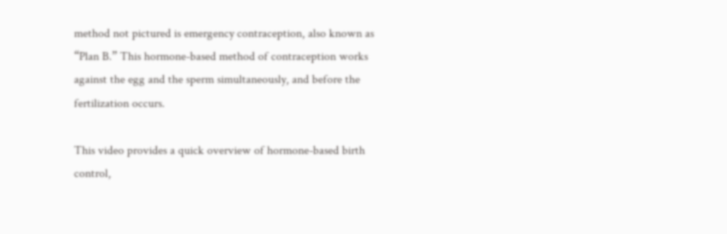method not pictured is emergency contraception, also known as “Plan B.” This hormone-based method of contraception works against the egg and the sperm simultaneously, and before the fertilization occurs.

This video provides a quick overview of hormone-based birth control,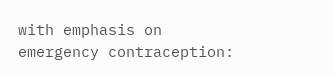with emphasis on emergency contraception: